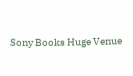Sony Books Huge Venue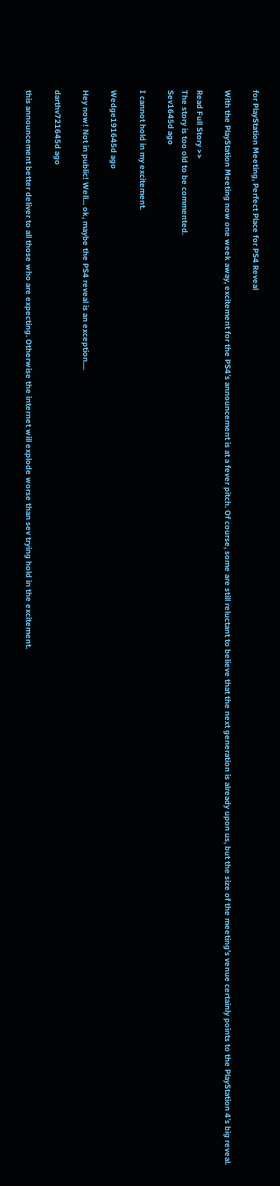for PlayStation Meeting, Perfect Place for PS4 Reveal

With the PlayStation Meeting now one week away, excitement for the PS4′s announcement is at a fever pitch. Of course, some are still reluctant to believe that the next generation is already upon us, but the size of the meeting’s venue certainly points to the PlayStation 4′s big reveal.

Read Full Story >>
The story is too old to be commented.
Sev1645d ago

I cannot hold in my excitement.

Wedge191645d ago

Hey now! Not in public! Well... ok, maybe the PS4 reveal is an exception....

darthv721645d ago

this announcement better deliver to all those who are expecting. Otherwise the internet will explode worse than sev trying hold in the excitement.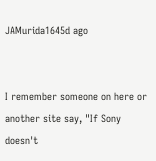JAMurida1645d ago


I remember someone on here or another site say, "If Sony doesn't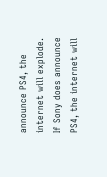announce PS4, the internet will explode. If Sony does announce PS4, the internet will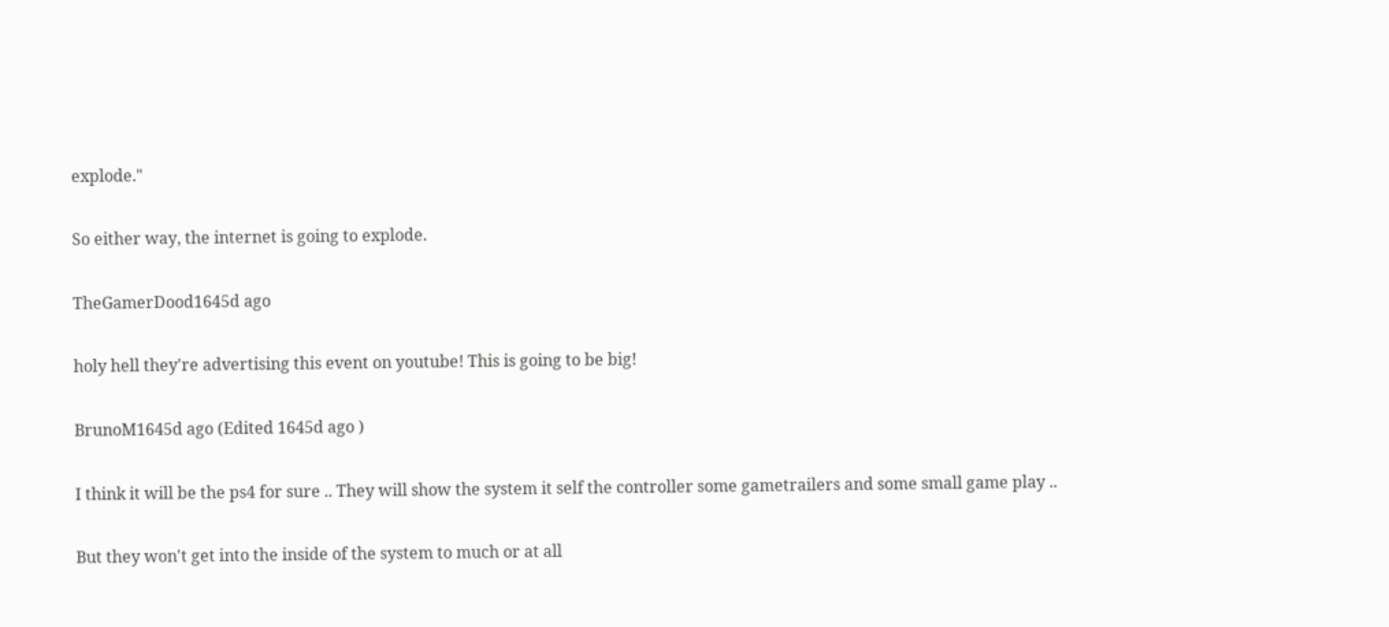explode."

So either way, the internet is going to explode.

TheGamerDood1645d ago

holy hell they're advertising this event on youtube! This is going to be big!

BrunoM1645d ago (Edited 1645d ago )

I think it will be the ps4 for sure .. They will show the system it self the controller some gametrailers and some small game play ..

But they won't get into the inside of the system to much or at all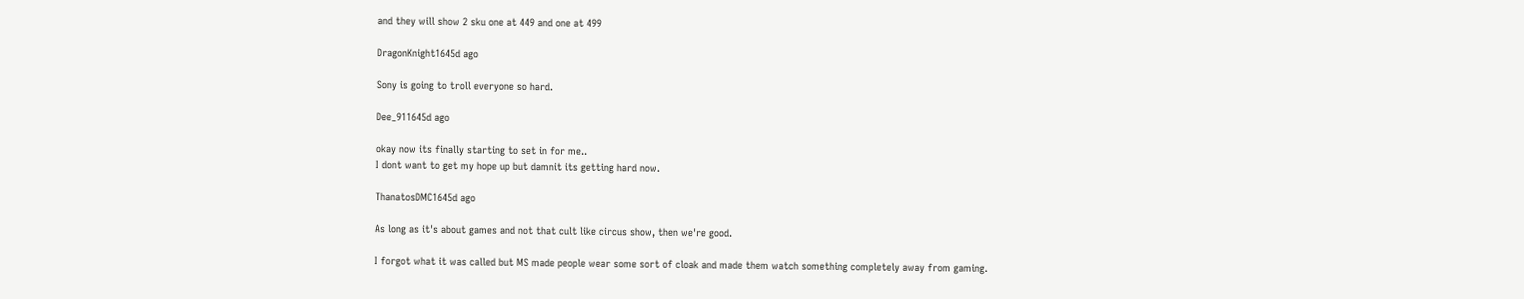and they will show 2 sku one at 449 and one at 499

DragonKnight1645d ago

Sony is going to troll everyone so hard.

Dee_911645d ago

okay now its finally starting to set in for me..
I dont want to get my hope up but damnit its getting hard now.

ThanatosDMC1645d ago

As long as it's about games and not that cult like circus show, then we're good.

I forgot what it was called but MS made people wear some sort of cloak and made them watch something completely away from gaming.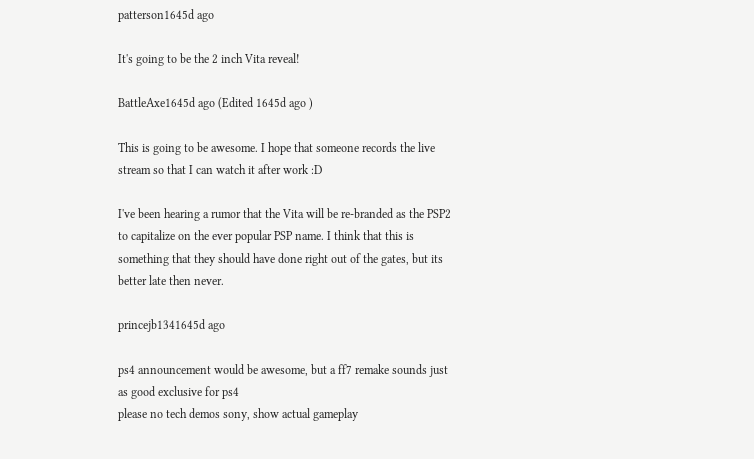patterson1645d ago

It's going to be the 2 inch Vita reveal!

BattleAxe1645d ago (Edited 1645d ago )

This is going to be awesome. I hope that someone records the live stream so that I can watch it after work :D

I've been hearing a rumor that the Vita will be re-branded as the PSP2 to capitalize on the ever popular PSP name. I think that this is something that they should have done right out of the gates, but its better late then never.

princejb1341645d ago

ps4 announcement would be awesome, but a ff7 remake sounds just as good exclusive for ps4
please no tech demos sony, show actual gameplay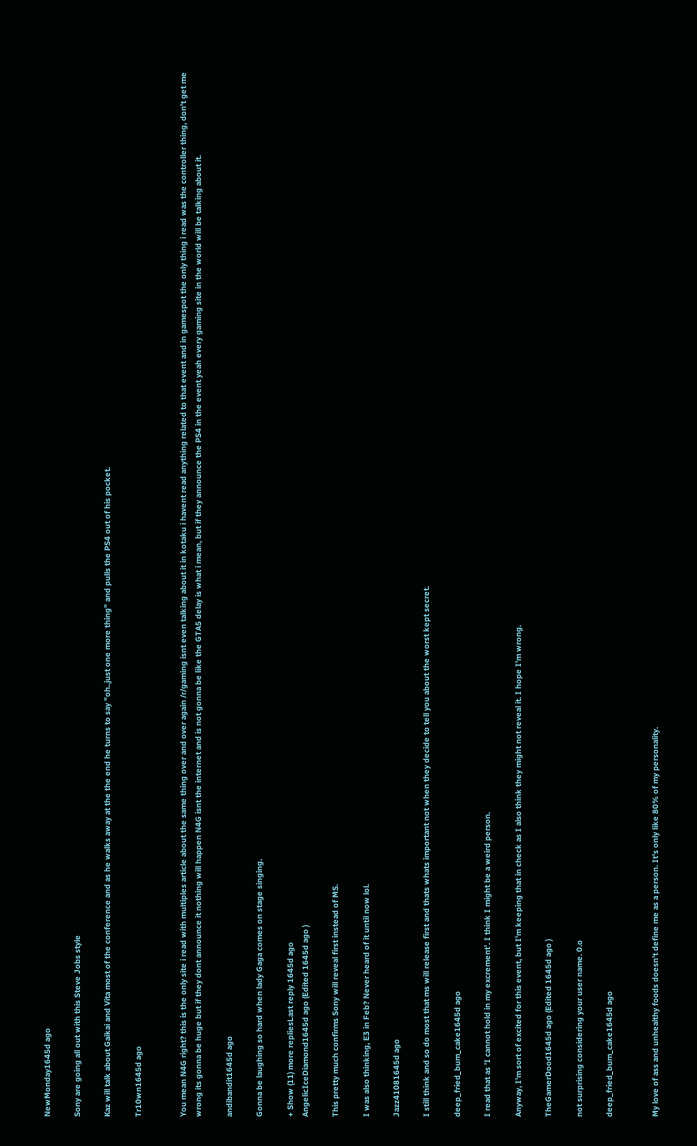NewMonday1645d ago

Sony are going all out with this Steve Jobs style

Kaz will talk about Gaikai and Vita most of the conference and as he walks away at the the end he turns to say "oh..just one more thing" and pulls the PS4 out of his pocket.

Tr10wn1645d ago


You mean N4G right? this is the only site i read with multiples article about the same thing over and over again /r/gaming isnt even talking about it in kotaku i havent read anything related to that event and in gamespot the only thing i read was the controller thing, don't get me wrong its gonna be huge but if they dont announce it nothing will happen N4G isnt the internet and is not gonna be like the GTA5 delay is what i mean, but if they announce the PS4 in the event yeah every gaming site in the world will be talking about it.

andibandit1645d ago

Gonna be laughing so hard when lady Gaga comes on stage singing.

+ Show (11) more repliesLast reply 1645d ago
AngelicIceDiamond1645d ago (Edited 1645d ago )

This pretty much confirms Sony will reveal first instead of MS.

I was also thinking, E3 in Feb? Never heard of it until now lol.

Jazz41081645d ago

I still think and so do most that ms will release first and thats whats important not when they decide to tell you about the worst kept secret.

deep_fried_bum_cake1645d ago

I read that as 'I cannot hold in my excrement'. I think I might be a weird person.

Anyway, I'm sort of excited for this event, but I'm keeping that in check as I also think they might not reveal it. I hope I'm wrong.

TheGamerDood1645d ago (Edited 1645d ago )

not surprising considering your user name. 0.o

deep_fried_bum_cake1645d ago


My love of ass and unhealthy foods doesn't define me as a person. It's only like 80% of my personality.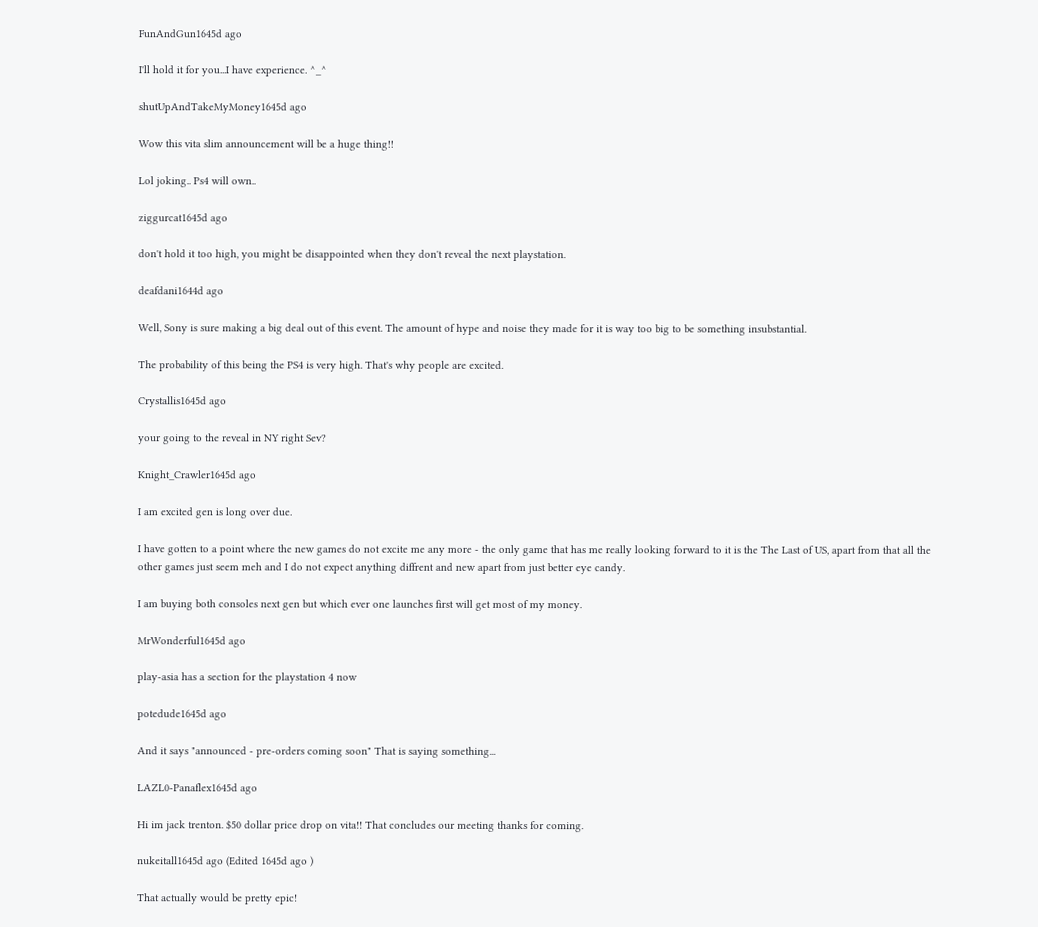FunAndGun1645d ago

I'll hold it for you...I have experience. ^_^

shutUpAndTakeMyMoney1645d ago

Wow this vita slim announcement will be a huge thing!!

Lol joking.. Ps4 will own..

ziggurcat1645d ago

don't hold it too high, you might be disappointed when they don't reveal the next playstation.

deafdani1644d ago

Well, Sony is sure making a big deal out of this event. The amount of hype and noise they made for it is way too big to be something insubstantial.

The probability of this being the PS4 is very high. That's why people are excited.

Crystallis1645d ago

your going to the reveal in NY right Sev?

Knight_Crawler1645d ago

I am excited gen is long over due.

I have gotten to a point where the new games do not excite me any more - the only game that has me really looking forward to it is the The Last of US, apart from that all the other games just seem meh and I do not expect anything diffrent and new apart from just better eye candy.

I am buying both consoles next gen but which ever one launches first will get most of my money.

MrWonderful1645d ago

play-asia has a section for the playstation 4 now

potedude1645d ago

And it says "announced - pre-orders coming soon" That is saying something...

LAZL0-Panaflex1645d ago

Hi im jack trenton. $50 dollar price drop on vita!! That concludes our meeting thanks for coming.

nukeitall1645d ago (Edited 1645d ago )

That actually would be pretty epic!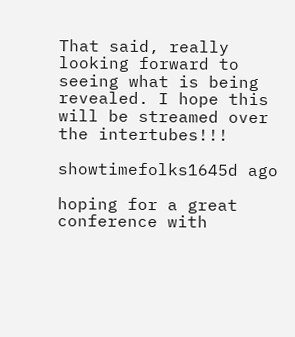That said, really looking forward to seeing what is being revealed. I hope this will be streamed over the intertubes!!!

showtimefolks1645d ago

hoping for a great conference with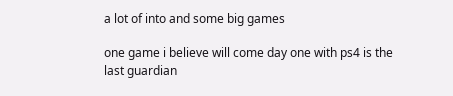a lot of into and some big games

one game i believe will come day one with ps4 is the last guardian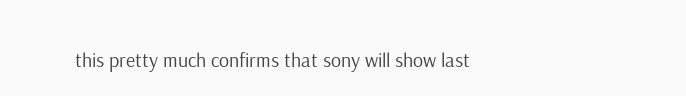this pretty much confirms that sony will show last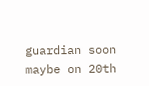guardian soon maybe on 20th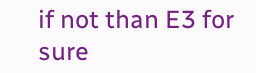if not than E3 for sure